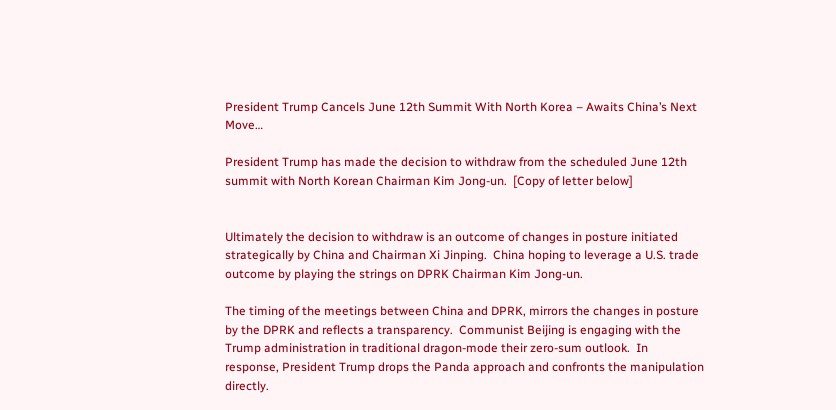President Trump Cancels June 12th Summit With North Korea – Awaits China’s Next Move…

President Trump has made the decision to withdraw from the scheduled June 12th summit with North Korean Chairman Kim Jong-un.  [Copy of letter below]


Ultimately the decision to withdraw is an outcome of changes in posture initiated strategically by China and Chairman Xi Jinping.  China hoping to leverage a U.S. trade outcome by playing the strings on DPRK Chairman Kim Jong-un.

The timing of the meetings between China and DPRK, mirrors the changes in posture by the DPRK and reflects a transparency.  Communist Beijing is engaging with the Trump administration in traditional dragon-mode their zero-sum outlook.  In response, President Trump drops the Panda approach and confronts the manipulation directly.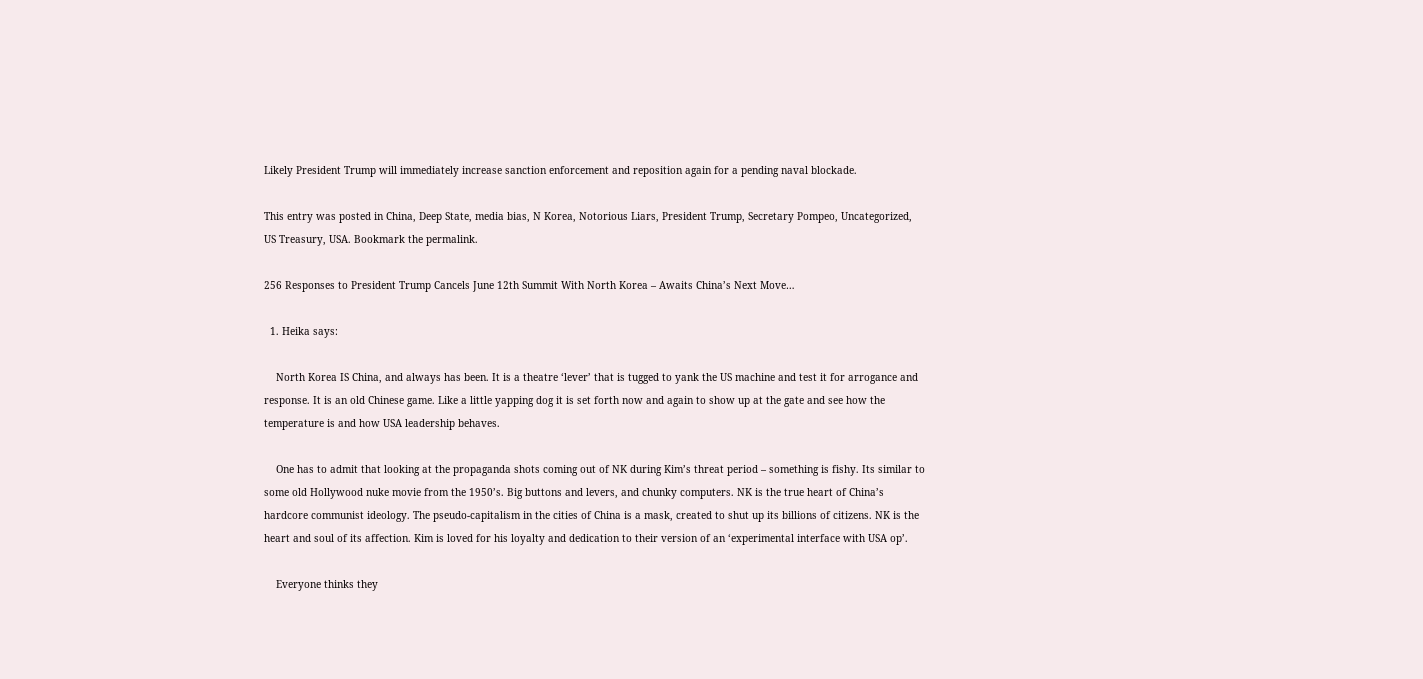Likely President Trump will immediately increase sanction enforcement and reposition again for a pending naval blockade.

This entry was posted in China, Deep State, media bias, N Korea, Notorious Liars, President Trump, Secretary Pompeo, Uncategorized, US Treasury, USA. Bookmark the permalink.

256 Responses to President Trump Cancels June 12th Summit With North Korea – Awaits China’s Next Move…

  1. Heika says:

    North Korea IS China, and always has been. It is a theatre ‘lever’ that is tugged to yank the US machine and test it for arrogance and response. It is an old Chinese game. Like a little yapping dog it is set forth now and again to show up at the gate and see how the temperature is and how USA leadership behaves.

    One has to admit that looking at the propaganda shots coming out of NK during Kim’s threat period – something is fishy. Its similar to some old Hollywood nuke movie from the 1950’s. Big buttons and levers, and chunky computers. NK is the true heart of China’s hardcore communist ideology. The pseudo-capitalism in the cities of China is a mask, created to shut up its billions of citizens. NK is the heart and soul of its affection. Kim is loved for his loyalty and dedication to their version of an ‘experimental interface with USA op’.

    Everyone thinks they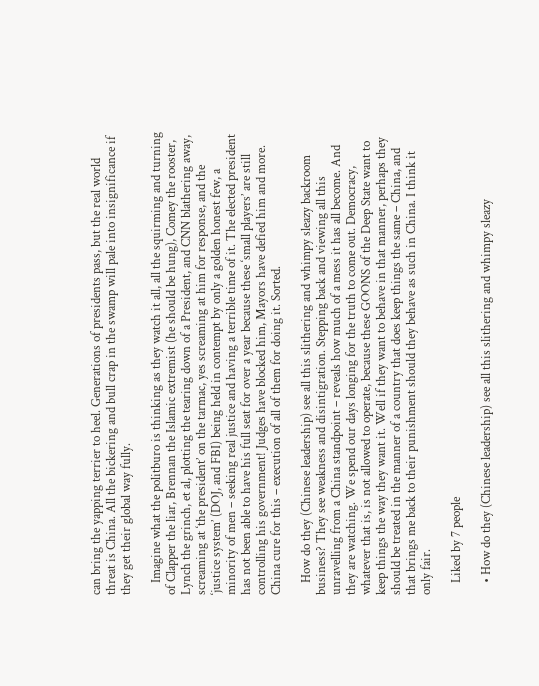can bring the yapping terrier to heel. Generations of presidents pass, but the real world threat is China. All the bickering and bull crap in the swamp will pale into insignificance if they get their global way fully.

    Imagine what the politburo is thinking as they watch it all, all the squirming and turning of Clapper the liar, Brennan the Islamic extremist (he should be hung), Comey the rooster, Lynch the grinch, et al, plotting the tearing down of a President, and CNN blathering away, screaming at ‘the president’ on the tarmac, yes screaming at him for response, and the ‘justice system’ (DOJ, and FBI) being held in contempt by only a golden honest few, a minority of men – seeking real justice and having a terrible time of it. The elected president has not been able to have his full seat for over a year because these ‘small players’ are still controlling his government! Judges have blocked him, Mayors have defied him and more. China cure for this – execution of all of them for doing it. Sorted.

    How do they (Chinese leadership) see all this slithering and whimpy sleazy backroom business? They see weakness and disintigration. Stepping back and viewing all this unravelling from a China standpoint – reveals how much of a mess it has all become. And they are watching. We spend our days longing for the truth to come out. Democracy, whatever that is, is not allowed to operate, because these GOONS of the Deep State want to keep things the way they want it. Well if they want to behave in that manner, perhaps they should be treated in the manner of a country that does keep things the same – China, and that brings me back to their punishment should they behave as such in China. I think it only fair.

    Liked by 7 people

    • How do they (Chinese leadership) see all this slithering and whimpy sleazy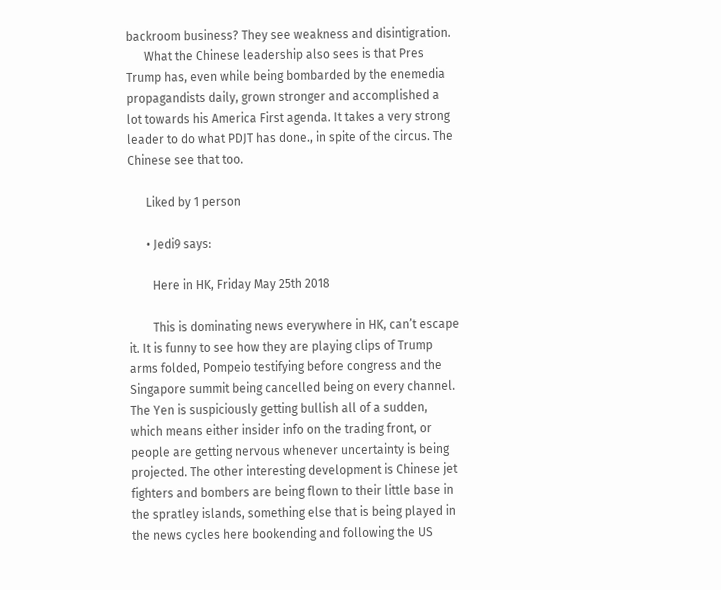backroom business? They see weakness and disintigration.
      What the Chinese leadership also sees is that Pres Trump has, even while being bombarded by the enemedia propagandists daily, grown stronger and accomplished a lot towards his America First agenda. It takes a very strong leader to do what PDJT has done., in spite of the circus. The Chinese see that too.

      Liked by 1 person

      • Jedi9 says:

        Here in HK, Friday May 25th 2018

        This is dominating news everywhere in HK, can’t escape it. It is funny to see how they are playing clips of Trump arms folded, Pompeio testifying before congress and the Singapore summit being cancelled being on every channel. The Yen is suspiciously getting bullish all of a sudden, which means either insider info on the trading front, or people are getting nervous whenever uncertainty is being projected. The other interesting development is Chinese jet fighters and bombers are being flown to their little base in the spratley islands, something else that is being played in the news cycles here bookending and following the US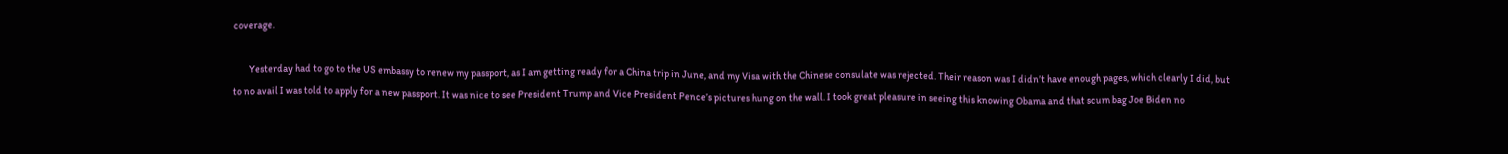coverage.

        Yesterday had to go to the US embassy to renew my passport, as I am getting ready for a China trip in June, and my Visa with the Chinese consulate was rejected. Their reason was I didn’t have enough pages, which clearly I did, but to no avail I was told to apply for a new passport. It was nice to see President Trump and Vice President Pence’s pictures hung on the wall. I took great pleasure in seeing this knowing Obama and that scum bag Joe Biden no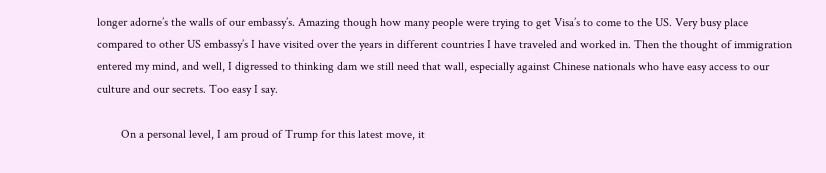longer adorne’s the walls of our embassy’s. Amazing though how many people were trying to get Visa’s to come to the US. Very busy place compared to other US embassy’s I have visited over the years in different countries I have traveled and worked in. Then the thought of immigration entered my mind, and well, I digressed to thinking dam we still need that wall, especially against Chinese nationals who have easy access to our culture and our secrets. Too easy I say.

        On a personal level, I am proud of Trump for this latest move, it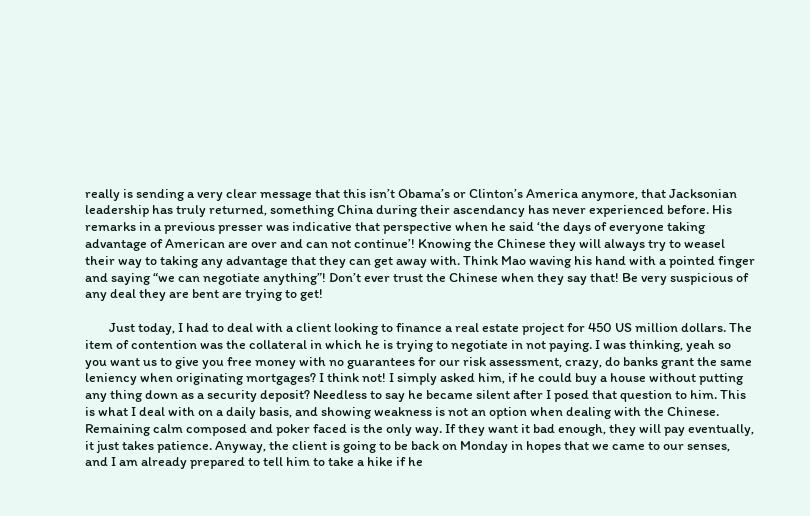really is sending a very clear message that this isn’t Obama’s or Clinton’s America anymore, that Jacksonian leadership has truly returned, something China during their ascendancy has never experienced before. His remarks in a previous presser was indicative that perspective when he said ‘the days of everyone taking advantage of American are over and can not continue’! Knowing the Chinese they will always try to weasel their way to taking any advantage that they can get away with. Think Mao waving his hand with a pointed finger and saying “we can negotiate anything”! Don’t ever trust the Chinese when they say that! Be very suspicious of any deal they are bent are trying to get!

        Just today, I had to deal with a client looking to finance a real estate project for 450 US million dollars. The item of contention was the collateral in which he is trying to negotiate in not paying. I was thinking, yeah so you want us to give you free money with no guarantees for our risk assessment, crazy, do banks grant the same leniency when originating mortgages? I think not! I simply asked him, if he could buy a house without putting any thing down as a security deposit? Needless to say he became silent after I posed that question to him. This is what I deal with on a daily basis, and showing weakness is not an option when dealing with the Chinese. Remaining calm composed and poker faced is the only way. If they want it bad enough, they will pay eventually, it just takes patience. Anyway, the client is going to be back on Monday in hopes that we came to our senses, and I am already prepared to tell him to take a hike if he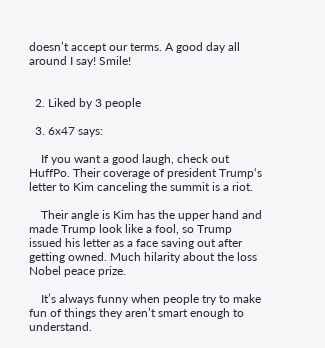doesn’t accept our terms. A good day all around I say! Smile!


  2. Liked by 3 people

  3. 6x47 says:

    If you want a good laugh, check out HuffPo. Their coverage of president Trump‘s letter to Kim canceling the summit is a riot.

    Their angle is Kim has the upper hand and made Trump look like a fool, so Trump issued his letter as a face saving out after getting owned. Much hilarity about the loss Nobel peace prize.

    It’s always funny when people try to make fun of things they aren’t smart enough to understand.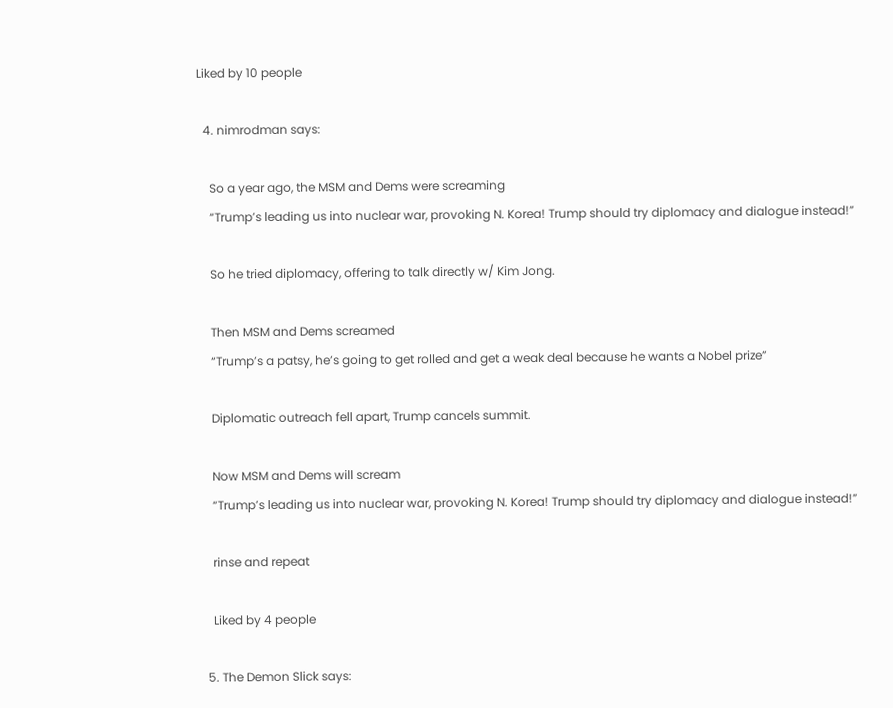Liked by 10 people

  4. nimrodman says:

    So a year ago, the MSM and Dems were screaming
    “Trump’s leading us into nuclear war, provoking N. Korea! Trump should try diplomacy and dialogue instead!”

    So he tried diplomacy, offering to talk directly w/ Kim Jong.

    Then MSM and Dems screamed
    “Trump’s a patsy, he’s going to get rolled and get a weak deal because he wants a Nobel prize”

    Diplomatic outreach fell apart, Trump cancels summit.

    Now MSM and Dems will scream
    “Trump’s leading us into nuclear war, provoking N. Korea! Trump should try diplomacy and dialogue instead!”

    rinse and repeat

    Liked by 4 people

  5. The Demon Slick says: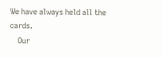We have always held all the cards.
    Our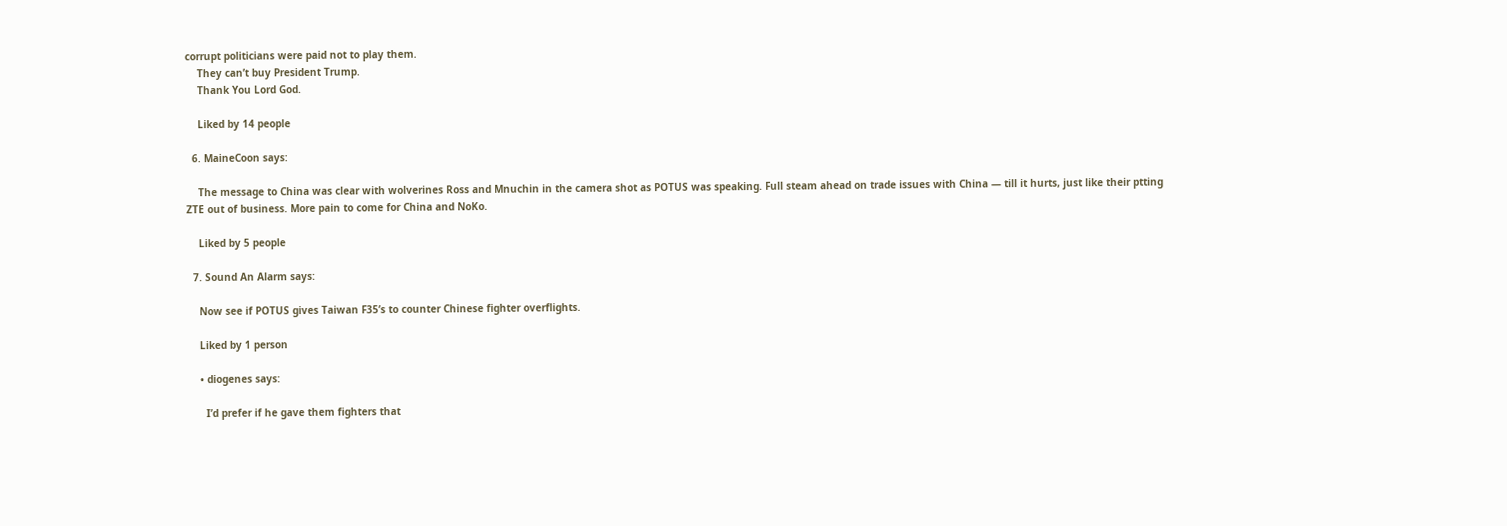corrupt politicians were paid not to play them.
    They can’t buy President Trump.
    Thank You Lord God.

    Liked by 14 people

  6. MaineCoon says:

    The message to China was clear with wolverines Ross and Mnuchin in the camera shot as POTUS was speaking. Full steam ahead on trade issues with China — till it hurts, just like their ptting ZTE out of business. More pain to come for China and NoKo.

    Liked by 5 people

  7. Sound An Alarm says:

    Now see if POTUS gives Taiwan F35’s to counter Chinese fighter overflights.

    Liked by 1 person

    • diogenes says:

      I’d prefer if he gave them fighters that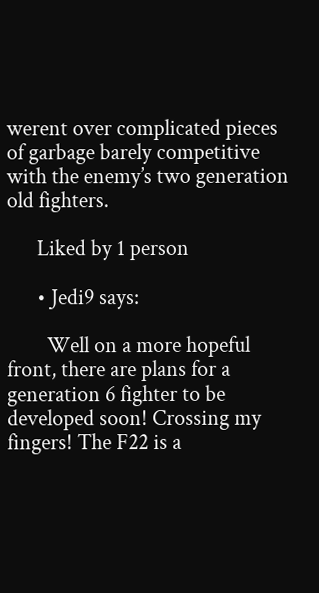werent over complicated pieces of garbage barely competitive with the enemy’s two generation old fighters.

      Liked by 1 person

      • Jedi9 says:

        Well on a more hopeful front, there are plans for a generation 6 fighter to be developed soon! Crossing my fingers! The F22 is a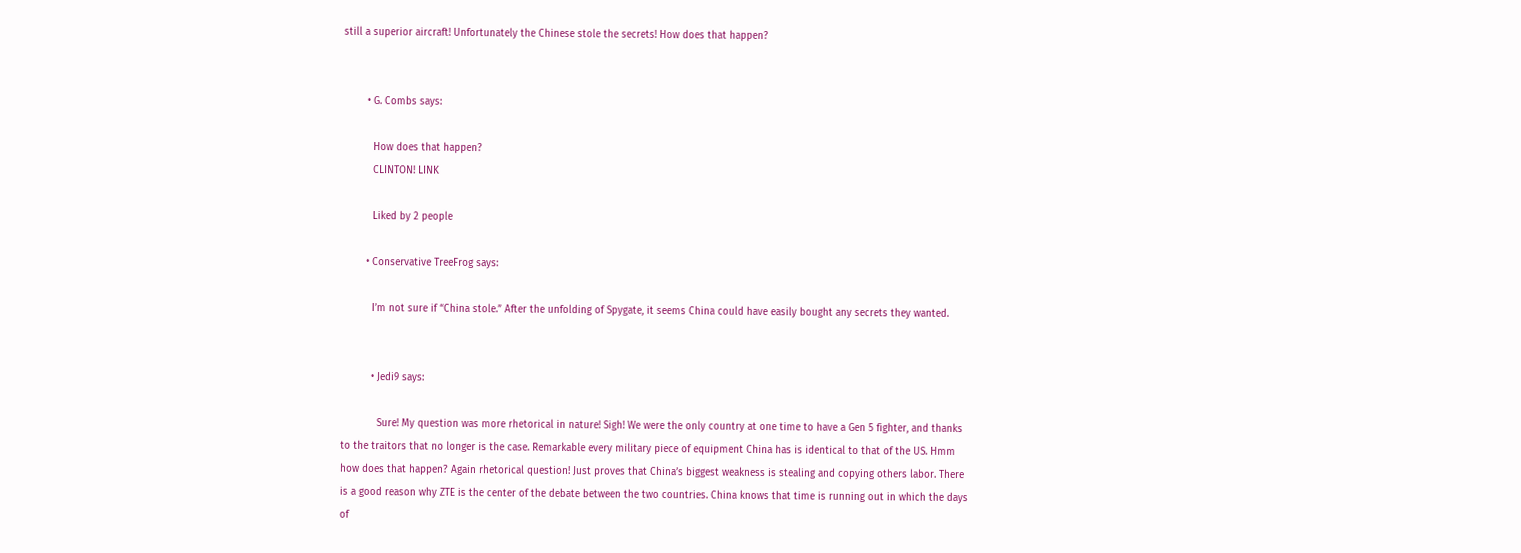still a superior aircraft! Unfortunately the Chinese stole the secrets! How does that happen?


        • G. Combs says:

          How does that happen?
          CLINTON! LINK

          Liked by 2 people

        • Conservative TreeFrog says:

          I’m not sure if “China stole.” After the unfolding of Spygate, it seems China could have easily bought any secrets they wanted.


          • Jedi9 says:

            Sure! My question was more rhetorical in nature! Sigh! We were the only country at one time to have a Gen 5 fighter, and thanks to the traitors that no longer is the case. Remarkable every military piece of equipment China has is identical to that of the US. Hmm how does that happen? Again rhetorical question! Just proves that China’s biggest weakness is stealing and copying others labor. There is a good reason why ZTE is the center of the debate between the two countries. China knows that time is running out in which the days of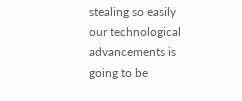stealing so easily our technological advancements is going to be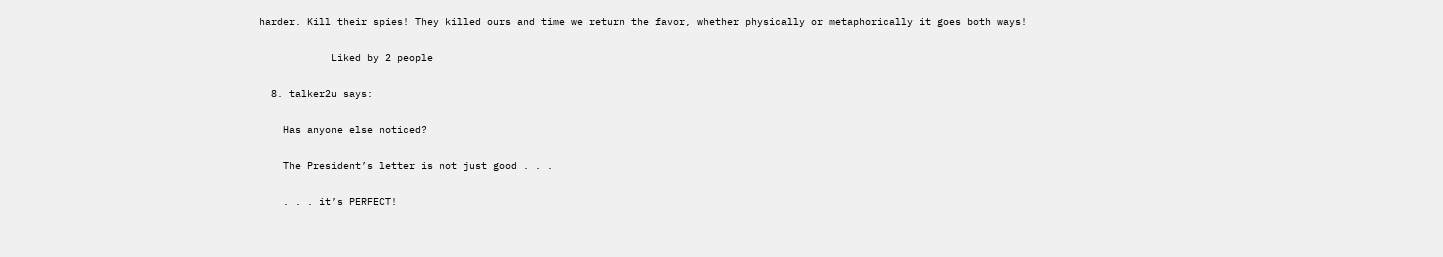harder. Kill their spies! They killed ours and time we return the favor, whether physically or metaphorically it goes both ways!

            Liked by 2 people

  8. talker2u says:

    Has anyone else noticed?

    The President’s letter is not just good . . .

    . . . it’s PERFECT!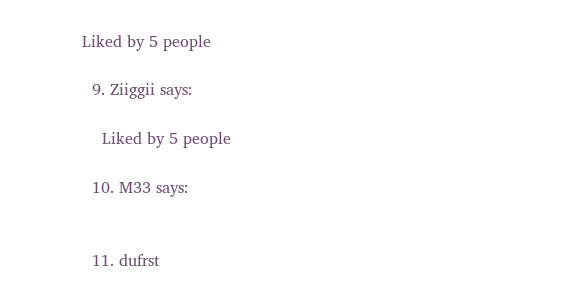Liked by 5 people

  9. Ziiggii says:

    Liked by 5 people

  10. M33 says:


  11. dufrst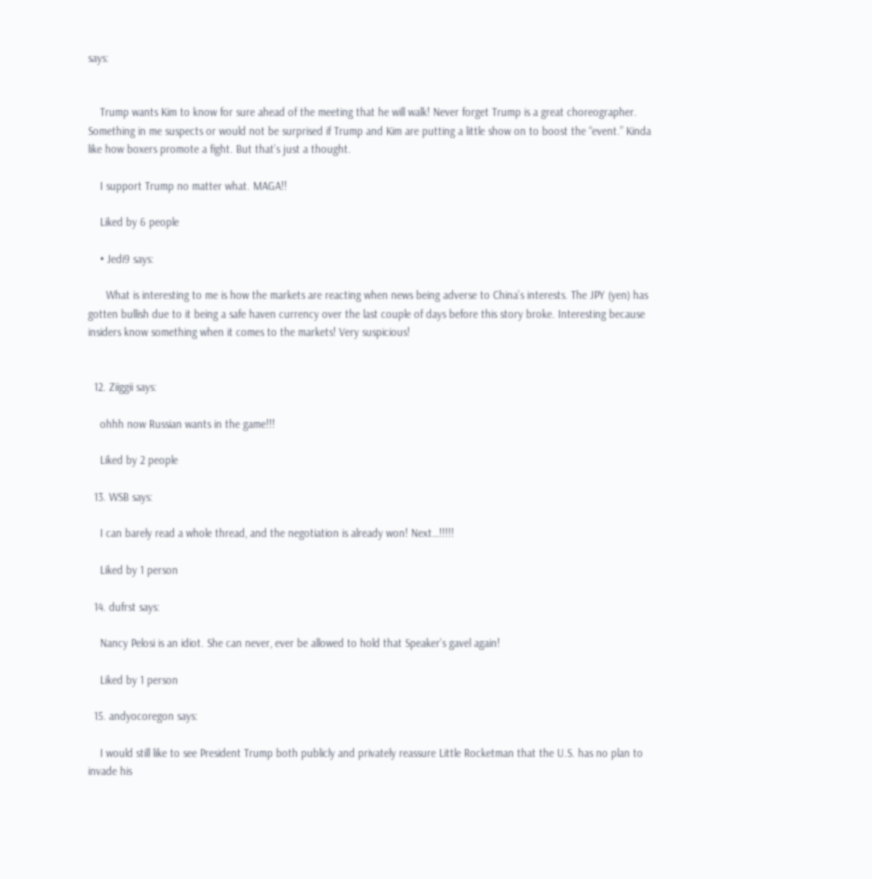says:


    Trump wants Kim to know for sure ahead of the meeting that he will walk! Never forget Trump is a great choreographer. Something in me suspects or would not be surprised if Trump and Kim are putting a little show on to boost the “event.” Kinda like how boxers promote a fight. But that’s just a thought.

    I support Trump no matter what. MAGA!!

    Liked by 6 people

    • Jedi9 says:

      What is interesting to me is how the markets are reacting when news being adverse to China’s interests. The JPY (yen) has gotten bullish due to it being a safe haven currency over the last couple of days before this story broke. Interesting because insiders know something when it comes to the markets! Very suspicious!


  12. Ziiggii says:

    ohhh now Russian wants in the game!!!

    Liked by 2 people

  13. WSB says:

    I can barely read a whole thread, and the negotiation is already won! Next…!!!!!

    Liked by 1 person

  14. dufrst says:

    Nancy Pelosi is an idiot. She can never, ever be allowed to hold that Speaker’s gavel again!

    Liked by 1 person

  15. andyocoregon says:

    I would still like to see President Trump both publicly and privately reassure Little Rocketman that the U.S. has no plan to invade his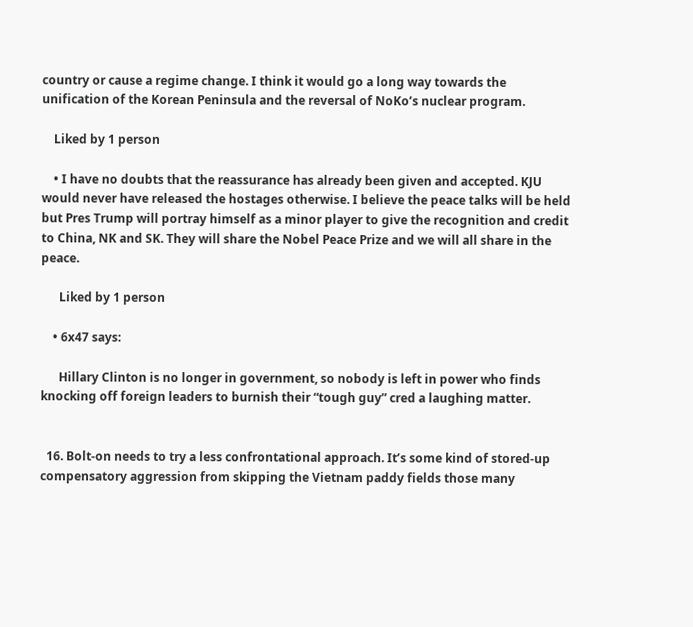country or cause a regime change. I think it would go a long way towards the unification of the Korean Peninsula and the reversal of NoKo’s nuclear program.

    Liked by 1 person

    • I have no doubts that the reassurance has already been given and accepted. KJU would never have released the hostages otherwise. I believe the peace talks will be held but Pres Trump will portray himself as a minor player to give the recognition and credit to China, NK and SK. They will share the Nobel Peace Prize and we will all share in the peace.

      Liked by 1 person

    • 6x47 says:

      Hillary Clinton is no longer in government, so nobody is left in power who finds knocking off foreign leaders to burnish their “tough guy” cred a laughing matter.


  16. Bolt-on needs to try a less confrontational approach. It’s some kind of stored-up compensatory aggression from skipping the Vietnam paddy fields those many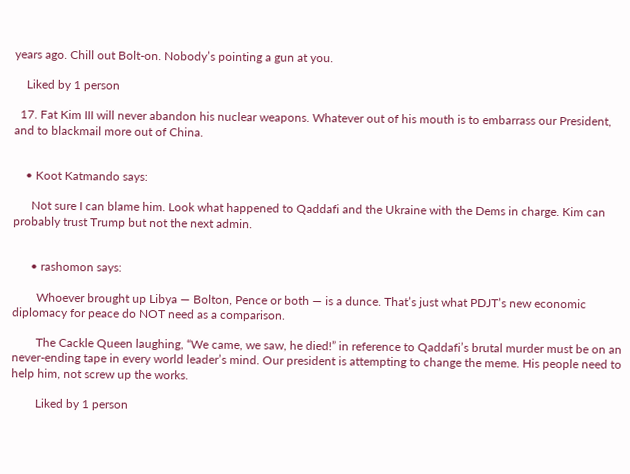years ago. Chill out Bolt-on. Nobody’s pointing a gun at you.

    Liked by 1 person

  17. Fat Kim III will never abandon his nuclear weapons. Whatever out of his mouth is to embarrass our President, and to blackmail more out of China.


    • Koot Katmando says:

      Not sure I can blame him. Look what happened to Qaddafi and the Ukraine with the Dems in charge. Kim can probably trust Trump but not the next admin.


      • rashomon says:

        Whoever brought up Libya — Bolton, Pence or both — is a dunce. That’s just what PDJT’s new economic diplomacy for peace do NOT need as a comparison.

        The Cackle Queen laughing, “We came, we saw, he died!” in reference to Qaddafi’s brutal murder must be on an never-ending tape in every world leader’s mind. Our president is attempting to change the meme. His people need to help him, not screw up the works.

        Liked by 1 person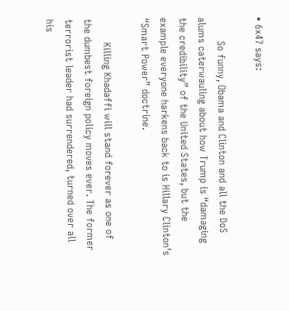• 6x47 says:

        So funny, Obama and Clinton and all the DoS alums caterwauling about how Trump is “damaging the credibility” of the United States, but the example everyone harkens back to is Hillary Clinton’s “Smart Power” doctrine.

        Killing Khadaffi will stand forever as one of the dumbest foreign policy moves ever. The former terrorist leader had surrendered, turned over all his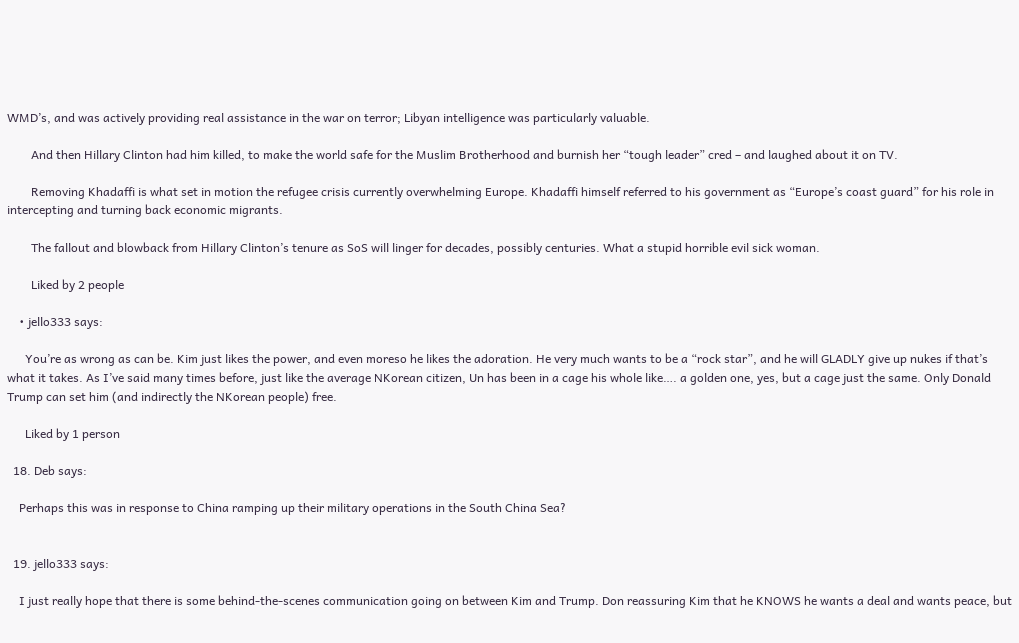WMD’s, and was actively providing real assistance in the war on terror; Libyan intelligence was particularly valuable.

        And then Hillary Clinton had him killed, to make the world safe for the Muslim Brotherhood and burnish her “tough leader” cred – and laughed about it on TV.

        Removing Khadaffi is what set in motion the refugee crisis currently overwhelming Europe. Khadaffi himself referred to his government as “Europe’s coast guard” for his role in intercepting and turning back economic migrants.

        The fallout and blowback from Hillary Clinton’s tenure as SoS will linger for decades, possibly centuries. What a stupid horrible evil sick woman.

        Liked by 2 people

    • jello333 says:

      You’re as wrong as can be. Kim just likes the power, and even moreso he likes the adoration. He very much wants to be a “rock star”, and he will GLADLY give up nukes if that’s what it takes. As I’ve said many times before, just like the average NKorean citizen, Un has been in a cage his whole like…. a golden one, yes, but a cage just the same. Only Donald Trump can set him (and indirectly the NKorean people) free.

      Liked by 1 person

  18. Deb says:

    Perhaps this was in response to China ramping up their military operations in the South China Sea?


  19. jello333 says:

    I just really hope that there is some behind-the-scenes communication going on between Kim and Trump. Don reassuring Kim that he KNOWS he wants a deal and wants peace, but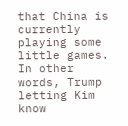that China is currently playing some little games. In other words, Trump letting Kim know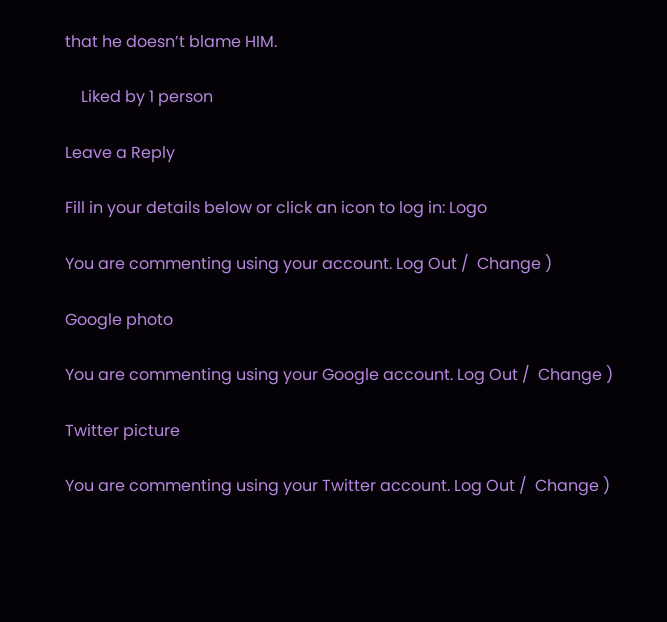that he doesn’t blame HIM.

    Liked by 1 person

Leave a Reply

Fill in your details below or click an icon to log in: Logo

You are commenting using your account. Log Out /  Change )

Google photo

You are commenting using your Google account. Log Out /  Change )

Twitter picture

You are commenting using your Twitter account. Log Out /  Change )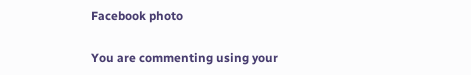Facebook photo

You are commenting using your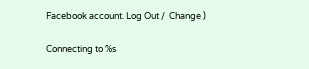Facebook account. Log Out /  Change )

Connecting to %s